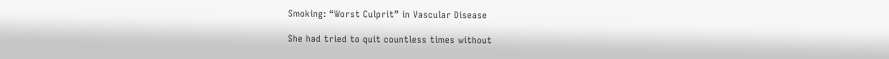Smoking: “Worst Culprit” in Vascular Disease

She had tried to quit countless times without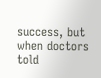success, but when doctors told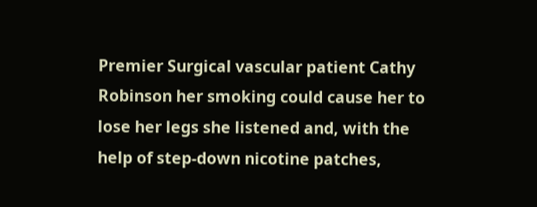Premier Surgical vascular patient Cathy Robinson her smoking could cause her to lose her legs she listened and, with the help of step-down nicotine patches,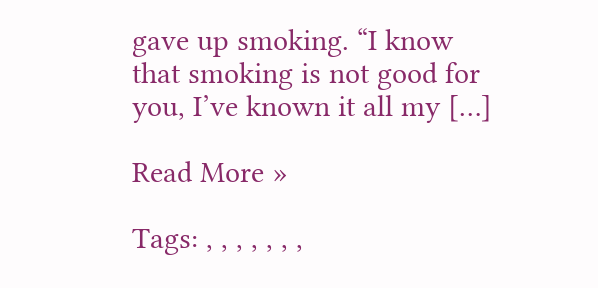gave up smoking. “I know that smoking is not good for you, I’ve known it all my […]

Read More »

Tags: , , , , , , ,